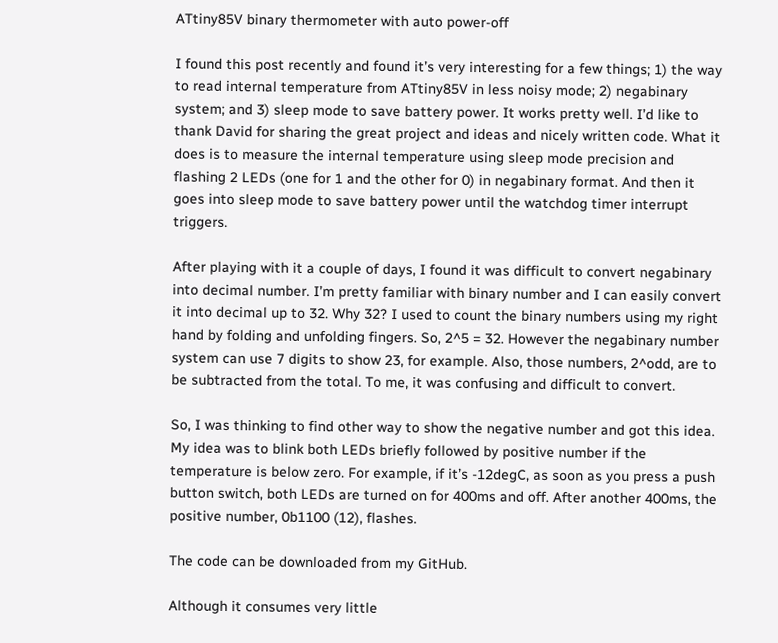ATtiny85V binary thermometer with auto power-off

I found this post recently and found it’s very interesting for a few things; 1) the way to read internal temperature from ATtiny85V in less noisy mode; 2) negabinary system; and 3) sleep mode to save battery power. It works pretty well. I’d like to thank David for sharing the great project and ideas and nicely written code. What it does is to measure the internal temperature using sleep mode precision and flashing 2 LEDs (one for 1 and the other for 0) in negabinary format. And then it goes into sleep mode to save battery power until the watchdog timer interrupt triggers.

After playing with it a couple of days, I found it was difficult to convert negabinary into decimal number. I’m pretty familiar with binary number and I can easily convert it into decimal up to 32. Why 32? I used to count the binary numbers using my right hand by folding and unfolding fingers. So, 2^5 = 32. However the negabinary number system can use 7 digits to show 23, for example. Also, those numbers, 2^odd, are to be subtracted from the total. To me, it was confusing and difficult to convert.

So, I was thinking to find other way to show the negative number and got this idea. My idea was to blink both LEDs briefly followed by positive number if the temperature is below zero. For example, if it’s -12degC, as soon as you press a push button switch, both LEDs are turned on for 400ms and off. After another 400ms, the positive number, 0b1100 (12), flashes.

The code can be downloaded from my GitHub.

Although it consumes very little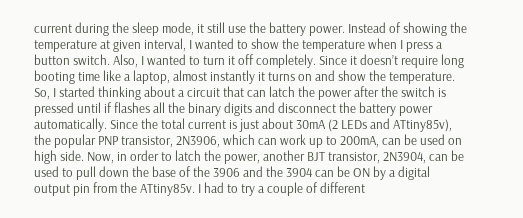current during the sleep mode, it still use the battery power. Instead of showing the temperature at given interval, I wanted to show the temperature when I press a button switch. Also, I wanted to turn it off completely. Since it doesn’t require long booting time like a laptop, almost instantly it turns on and show the temperature. So, I started thinking about a circuit that can latch the power after the switch is pressed until if flashes all the binary digits and disconnect the battery power automatically. Since the total current is just about 30mA (2 LEDs and ATtiny85v), the popular PNP transistor, 2N3906, which can work up to 200mA, can be used on high side. Now, in order to latch the power, another BJT transistor, 2N3904, can be used to pull down the base of the 3906 and the 3904 can be ON by a digital output pin from the ATtiny85v. I had to try a couple of different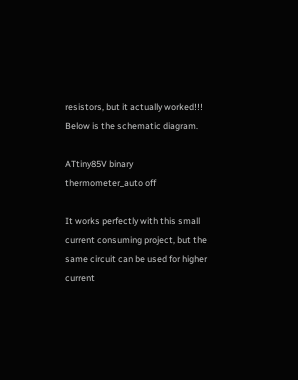resistors, but it actually worked!!! Below is the schematic diagram.

ATtiny85V binary thermometer_auto off

It works perfectly with this small current consuming project, but the same circuit can be used for higher current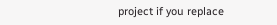project if you replace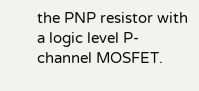the PNP resistor with a logic level P-channel MOSFET.